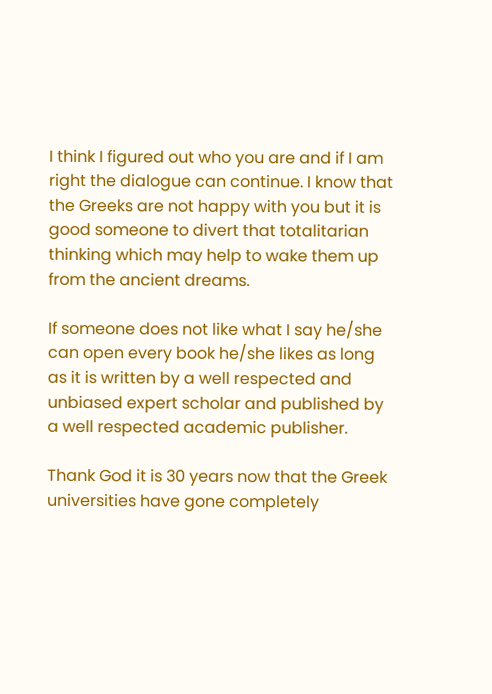I think I figured out who you are and if I am right the dialogue can continue. I know that the Greeks are not happy with you but it is good someone to divert that totalitarian thinking which may help to wake them up from the ancient dreams.

If someone does not like what I say he/she can open every book he/she likes as long as it is written by a well respected and unbiased expert scholar and published by a well respected academic publisher.

Thank God it is 30 years now that the Greek universities have gone completely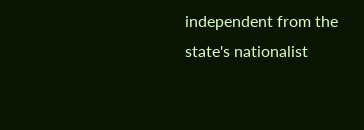independent from the state's nationalist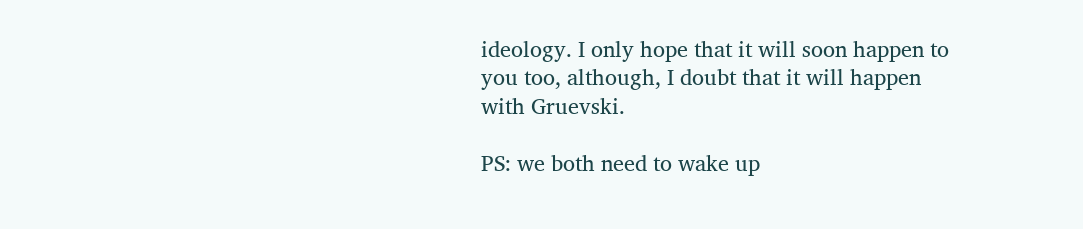ideology. I only hope that it will soon happen to you too, although, I doubt that it will happen with Gruevski.

PS: we both need to wake up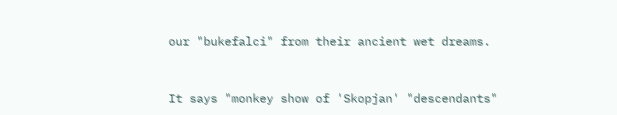our "bukefalci" from their ancient wet dreams.


It says "monkey show of 'Skopjan' "descendants"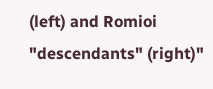(left) and Romioi "descendants" (right)"